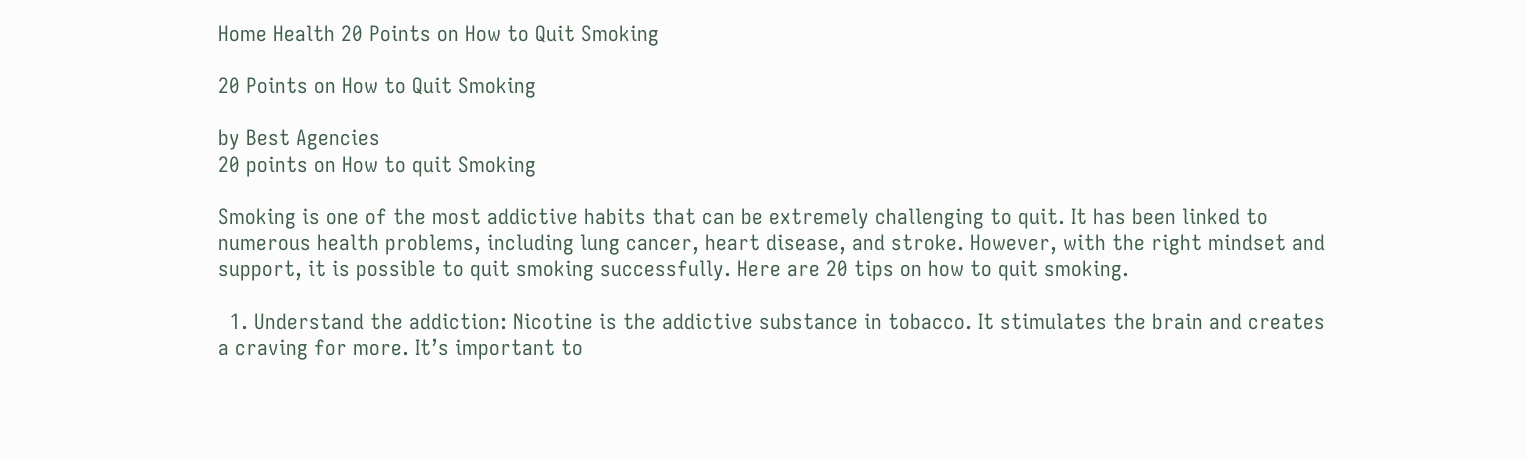Home Health 20 Points on How to Quit Smoking

20 Points on How to Quit Smoking

by Best Agencies
20 points on How to quit Smoking

Smoking is one of the most addictive habits that can be extremely challenging to quit. It has been linked to numerous health problems, including lung cancer, heart disease, and stroke. However, with the right mindset and support, it is possible to quit smoking successfully. Here are 20 tips on how to quit smoking.

  1. Understand the addiction: Nicotine is the addictive substance in tobacco. It stimulates the brain and creates a craving for more. It’s important to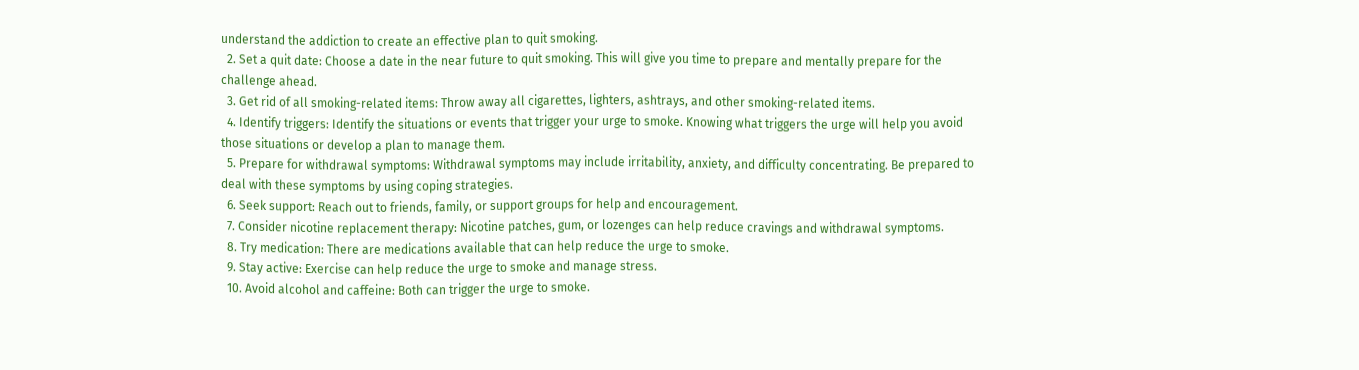understand the addiction to create an effective plan to quit smoking.
  2. Set a quit date: Choose a date in the near future to quit smoking. This will give you time to prepare and mentally prepare for the challenge ahead.
  3. Get rid of all smoking-related items: Throw away all cigarettes, lighters, ashtrays, and other smoking-related items.
  4. Identify triggers: Identify the situations or events that trigger your urge to smoke. Knowing what triggers the urge will help you avoid those situations or develop a plan to manage them.
  5. Prepare for withdrawal symptoms: Withdrawal symptoms may include irritability, anxiety, and difficulty concentrating. Be prepared to deal with these symptoms by using coping strategies.
  6. Seek support: Reach out to friends, family, or support groups for help and encouragement.
  7. Consider nicotine replacement therapy: Nicotine patches, gum, or lozenges can help reduce cravings and withdrawal symptoms.
  8. Try medication: There are medications available that can help reduce the urge to smoke.
  9. Stay active: Exercise can help reduce the urge to smoke and manage stress.
  10. Avoid alcohol and caffeine: Both can trigger the urge to smoke.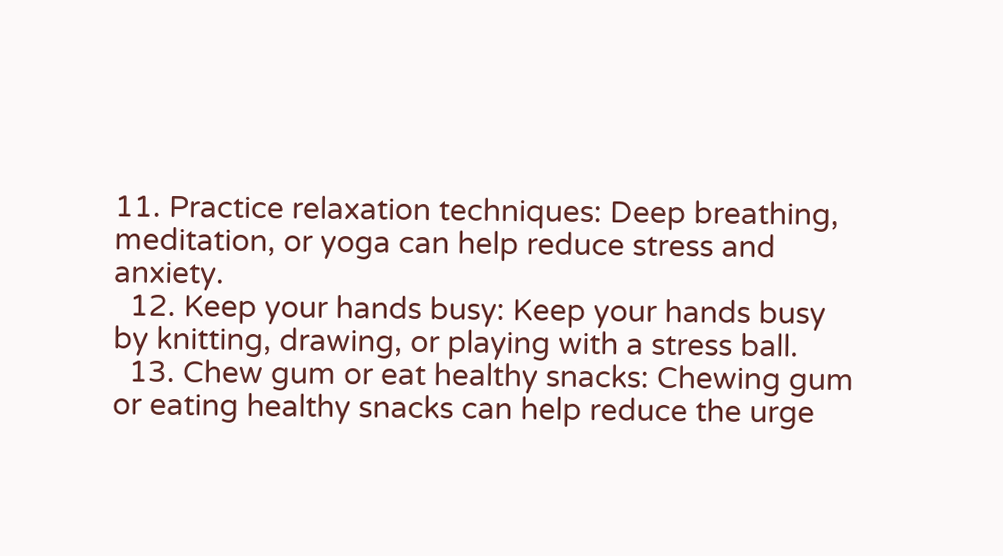11. Practice relaxation techniques: Deep breathing, meditation, or yoga can help reduce stress and anxiety.
  12. Keep your hands busy: Keep your hands busy by knitting, drawing, or playing with a stress ball.
  13. Chew gum or eat healthy snacks: Chewing gum or eating healthy snacks can help reduce the urge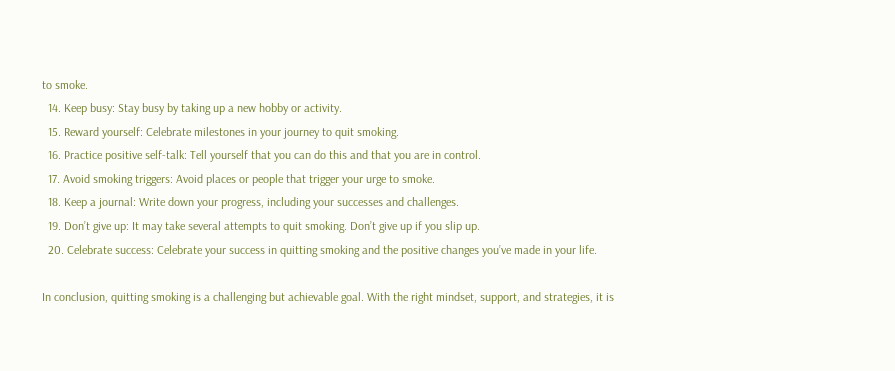to smoke.
  14. Keep busy: Stay busy by taking up a new hobby or activity.
  15. Reward yourself: Celebrate milestones in your journey to quit smoking.
  16. Practice positive self-talk: Tell yourself that you can do this and that you are in control.
  17. Avoid smoking triggers: Avoid places or people that trigger your urge to smoke.
  18. Keep a journal: Write down your progress, including your successes and challenges.
  19. Don’t give up: It may take several attempts to quit smoking. Don’t give up if you slip up.
  20. Celebrate success: Celebrate your success in quitting smoking and the positive changes you’ve made in your life.

In conclusion, quitting smoking is a challenging but achievable goal. With the right mindset, support, and strategies, it is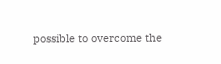possible to overcome the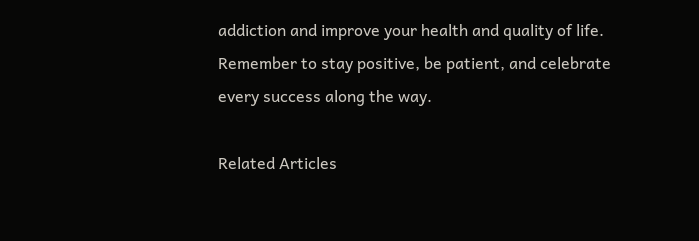addiction and improve your health and quality of life. Remember to stay positive, be patient, and celebrate every success along the way.

Related Articles